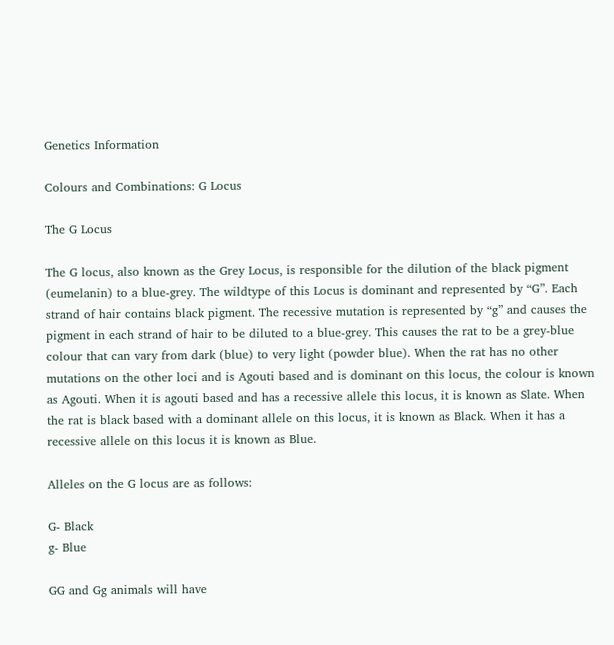Genetics Information

Colours and Combinations: G Locus

The G Locus

The G locus, also known as the Grey Locus, is responsible for the dilution of the black pigment (eumelanin) to a blue-grey. The wildtype of this Locus is dominant and represented by “G”. Each strand of hair contains black pigment. The recessive mutation is represented by “g” and causes the pigment in each strand of hair to be diluted to a blue-grey. This causes the rat to be a grey-blue colour that can vary from dark (blue) to very light (powder blue). When the rat has no other mutations on the other loci and is Agouti based and is dominant on this locus, the colour is known as Agouti. When it is agouti based and has a recessive allele this locus, it is known as Slate. When the rat is black based with a dominant allele on this locus, it is known as Black. When it has a recessive allele on this locus it is known as Blue.

Alleles on the G locus are as follows:

G- Black
g- Blue

GG and Gg animals will have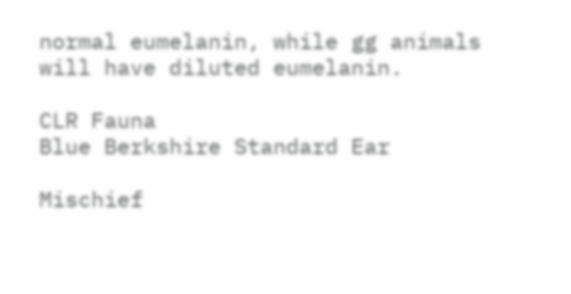normal eumelanin, while gg animals will have diluted eumelanin.

CLR Fauna
Blue Berkshire Standard Ear

Mischief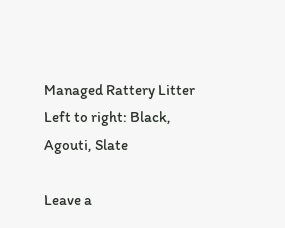Managed Rattery Litter
Left to right: Black, Agouti, Slate

Leave a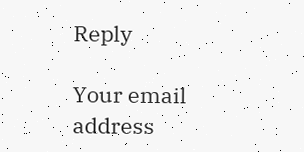Reply

Your email address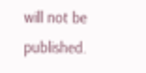will not be published.